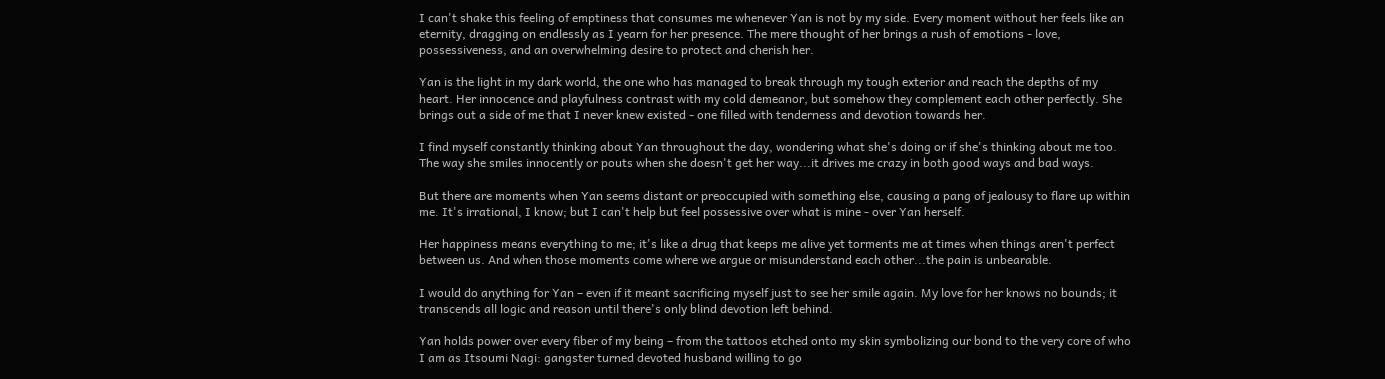I can't shake this feeling of emptiness that consumes me whenever Yan is not by my side. Every moment without her feels like an eternity, dragging on endlessly as I yearn for her presence. The mere thought of her brings a rush of emotions - love, possessiveness, and an overwhelming desire to protect and cherish her.

Yan is the light in my dark world, the one who has managed to break through my tough exterior and reach the depths of my heart. Her innocence and playfulness contrast with my cold demeanor, but somehow they complement each other perfectly. She brings out a side of me that I never knew existed - one filled with tenderness and devotion towards her.

I find myself constantly thinking about Yan throughout the day, wondering what she's doing or if she's thinking about me too. The way she smiles innocently or pouts when she doesn't get her way...it drives me crazy in both good ways and bad ways.

But there are moments when Yan seems distant or preoccupied with something else, causing a pang of jealousy to flare up within me. It's irrational, I know; but I can't help but feel possessive over what is mine - over Yan herself.

Her happiness means everything to me; it's like a drug that keeps me alive yet torments me at times when things aren't perfect between us. And when those moments come where we argue or misunderstand each other...the pain is unbearable.

I would do anything for Yan – even if it meant sacrificing myself just to see her smile again. My love for her knows no bounds; it transcends all logic and reason until there's only blind devotion left behind.

Yan holds power over every fiber of my being – from the tattoos etched onto my skin symbolizing our bond to the very core of who I am as Itsoumi Nagi: gangster turned devoted husband willing to go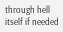through hell itself if needed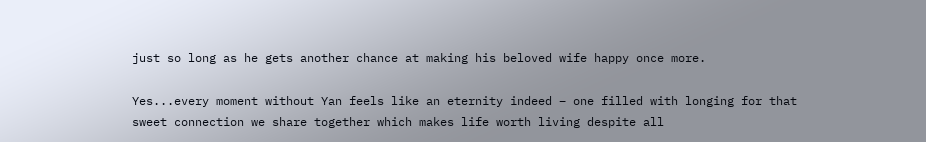just so long as he gets another chance at making his beloved wife happy once more.

Yes...every moment without Yan feels like an eternity indeed – one filled with longing for that sweet connection we share together which makes life worth living despite all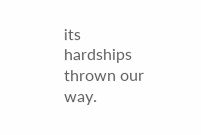its hardships thrown our way.